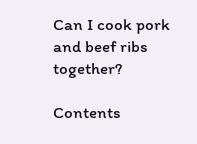Can I cook pork and beef ribs together?

Contents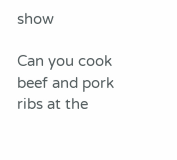show

Can you cook beef and pork ribs at the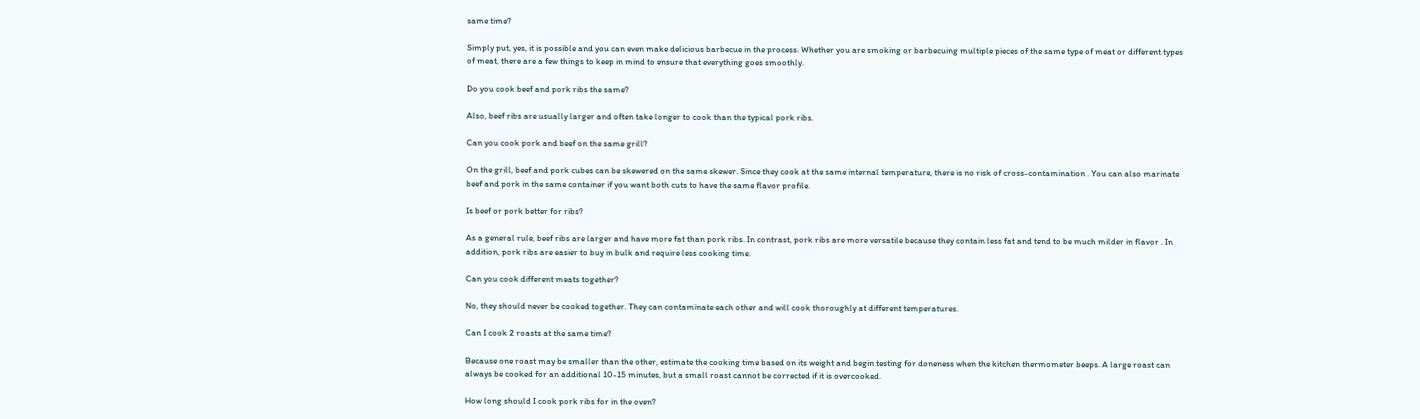same time?

Simply put, yes, it is possible and you can even make delicious barbecue in the process. Whether you are smoking or barbecuing multiple pieces of the same type of meat or different types of meat, there are a few things to keep in mind to ensure that everything goes smoothly.

Do you cook beef and pork ribs the same?

Also, beef ribs are usually larger and often take longer to cook than the typical pork ribs.

Can you cook pork and beef on the same grill?

On the grill, beef and pork cubes can be skewered on the same skewer. Since they cook at the same internal temperature, there is no risk of cross-contamination . You can also marinate beef and pork in the same container if you want both cuts to have the same flavor profile.

Is beef or pork better for ribs?

As a general rule, beef ribs are larger and have more fat than pork ribs. In contrast, pork ribs are more versatile because they contain less fat and tend to be much milder in flavor . In addition, pork ribs are easier to buy in bulk and require less cooking time.

Can you cook different meats together?

No, they should never be cooked together. They can contaminate each other and will cook thoroughly at different temperatures.

Can I cook 2 roasts at the same time?

Because one roast may be smaller than the other, estimate the cooking time based on its weight and begin testing for doneness when the kitchen thermometer beeps. A large roast can always be cooked for an additional 10-15 minutes, but a small roast cannot be corrected if it is overcooked.

How long should I cook pork ribs for in the oven?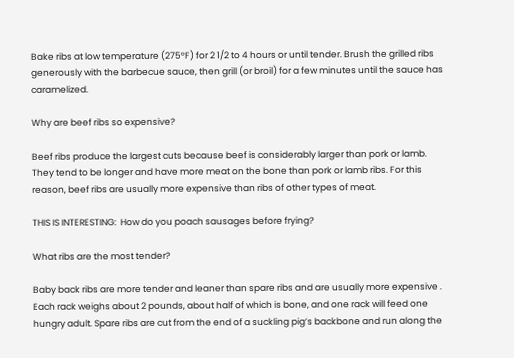Bake ribs at low temperature (275°F) for 2 1/2 to 4 hours or until tender. Brush the grilled ribs generously with the barbecue sauce, then grill (or broil) for a few minutes until the sauce has caramelized.

Why are beef ribs so expensive?

Beef ribs produce the largest cuts because beef is considerably larger than pork or lamb. They tend to be longer and have more meat on the bone than pork or lamb ribs. For this reason, beef ribs are usually more expensive than ribs of other types of meat.

THIS IS INTERESTING:  How do you poach sausages before frying?

What ribs are the most tender?

Baby back ribs are more tender and leaner than spare ribs and are usually more expensive . Each rack weighs about 2 pounds, about half of which is bone, and one rack will feed one hungry adult. Spare ribs are cut from the end of a suckling pig’s backbone and run along the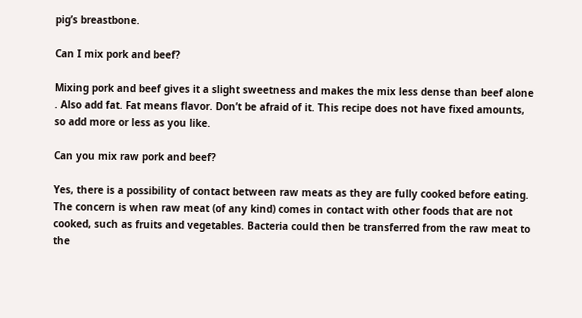pig’s breastbone.

Can I mix pork and beef?

Mixing pork and beef gives it a slight sweetness and makes the mix less dense than beef alone . Also add fat. Fat means flavor. Don’t be afraid of it. This recipe does not have fixed amounts, so add more or less as you like.

Can you mix raw pork and beef?

Yes, there is a possibility of contact between raw meats as they are fully cooked before eating. The concern is when raw meat (of any kind) comes in contact with other foods that are not cooked, such as fruits and vegetables. Bacteria could then be transferred from the raw meat to the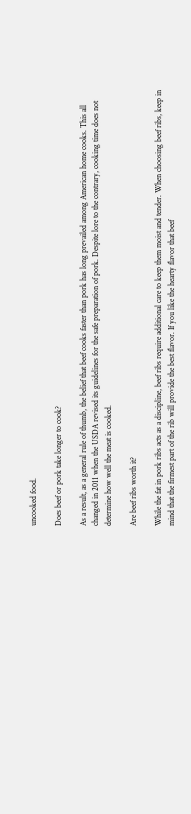uncooked food.

Does beef or pork take longer to cook?

As a result, as a general rule of thumb, the belief that beef cooks faster than pork has long prevailed among American home cooks. This all changed in 2011 when the USDA revised its guidelines for the safe preparation of pork. Despite lore to the contrary, cooking time does not determine how well the meat is cooked.

Are beef ribs worth it?

While the fat in pork ribs acts as a discipline, beef ribs require additional care to keep them moist and tender. When choosing beef ribs, keep in mind that the firmest part of the rib will provide the best flavor. If you like the hearty flavor that beef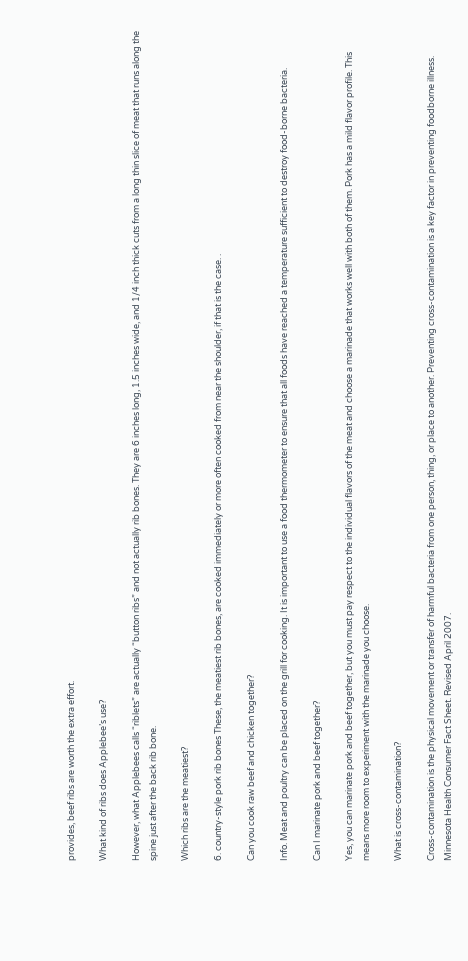provides, beef ribs are worth the extra effort.

What kind of ribs does Applebee’s use?

However, what Applebees calls “riblets” are actually “button ribs” and not actually rib bones. They are 6 inches long, 1.5 inches wide, and 1/4 inch thick cuts from a long thin slice of meat that runs along the spine just after the back rib bone.

Which ribs are the meatiest?

6. country-style pork rib bones These, the meatiest rib bones, are cooked immediately or more often cooked from near the shoulder, if that is the case. .

Can you cook raw beef and chicken together?

Info. Meat and poultry can be placed on the grill for cooking. It is important to use a food thermometer to ensure that all foods have reached a temperature sufficient to destroy food-borne bacteria.

Can I marinate pork and beef together?

Yes, you can marinate pork and beef together, but you must pay respect to the individual flavors of the meat and choose a marinade that works well with both of them. Pork has a mild flavor profile. This means more room to experiment with the marinade you choose.

What is cross-contamination?

Cross-contamination is the physical movement or transfer of harmful bacteria from one person, thing, or place to another. Preventing cross-contamination is a key factor in preventing foodborne illness. Minnesota Health Consumer Fact Sheet. Revised April 2007.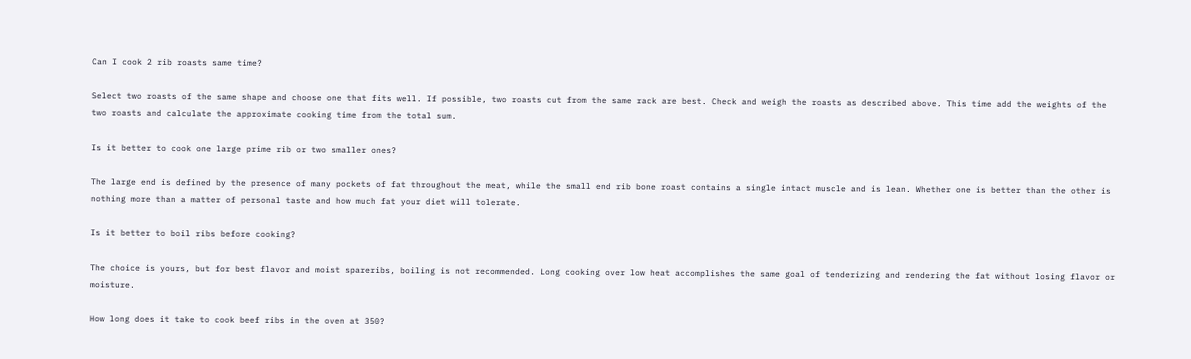Can I cook 2 rib roasts same time?

Select two roasts of the same shape and choose one that fits well. If possible, two roasts cut from the same rack are best. Check and weigh the roasts as described above. This time add the weights of the two roasts and calculate the approximate cooking time from the total sum.

Is it better to cook one large prime rib or two smaller ones?

The large end is defined by the presence of many pockets of fat throughout the meat, while the small end rib bone roast contains a single intact muscle and is lean. Whether one is better than the other is nothing more than a matter of personal taste and how much fat your diet will tolerate.

Is it better to boil ribs before cooking?

The choice is yours, but for best flavor and moist spareribs, boiling is not recommended. Long cooking over low heat accomplishes the same goal of tenderizing and rendering the fat without losing flavor or moisture.

How long does it take to cook beef ribs in the oven at 350?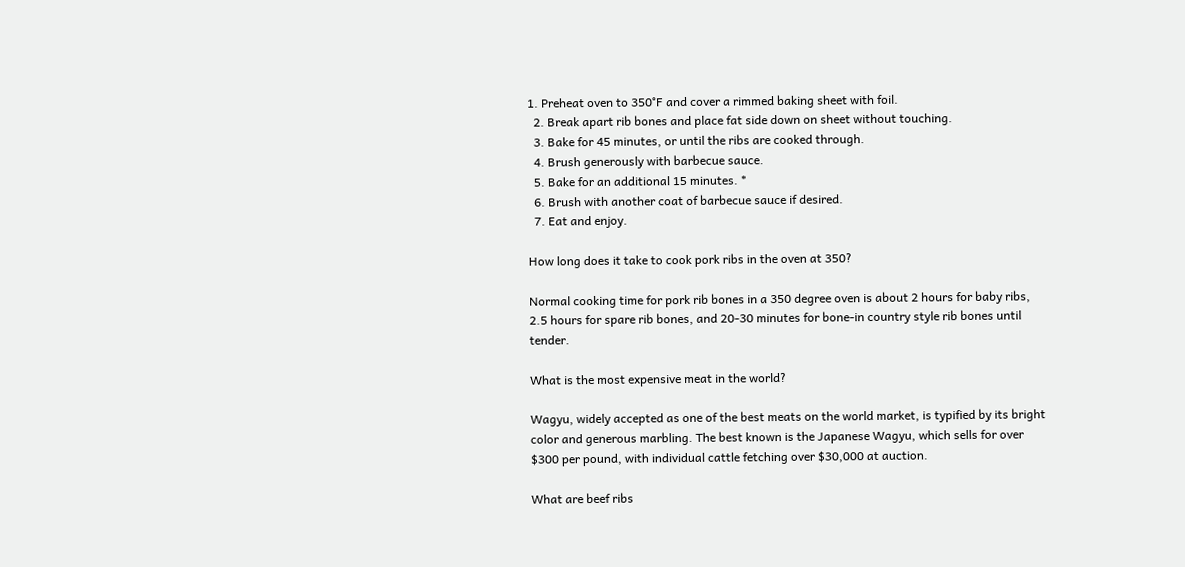1. Preheat oven to 350°F and cover a rimmed baking sheet with foil.
  2. Break apart rib bones and place fat side down on sheet without touching.
  3. Bake for 45 minutes, or until the ribs are cooked through.
  4. Brush generously with barbecue sauce.
  5. Bake for an additional 15 minutes. *
  6. Brush with another coat of barbecue sauce if desired.
  7. Eat and enjoy.

How long does it take to cook pork ribs in the oven at 350?

Normal cooking time for pork rib bones in a 350 degree oven is about 2 hours for baby ribs, 2.5 hours for spare rib bones, and 20-30 minutes for bone-in country style rib bones until tender.

What is the most expensive meat in the world?

Wagyu, widely accepted as one of the best meats on the world market, is typified by its bright color and generous marbling. The best known is the Japanese Wagyu, which sells for over $300 per pound, with individual cattle fetching over $30,000 at auction.

What are beef ribs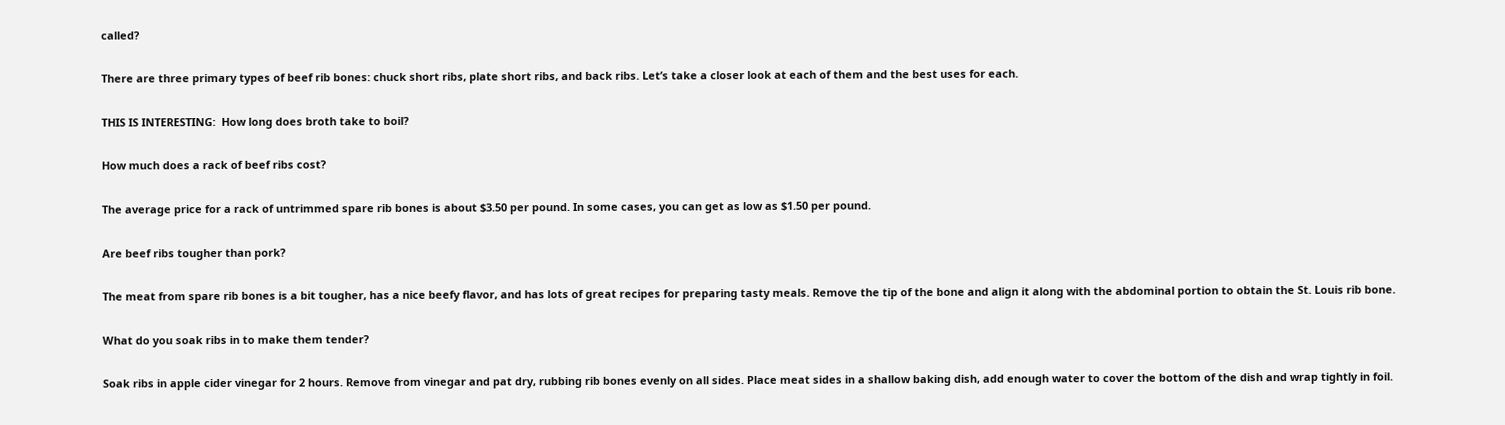called?

There are three primary types of beef rib bones: chuck short ribs, plate short ribs, and back ribs. Let’s take a closer look at each of them and the best uses for each.

THIS IS INTERESTING:  How long does broth take to boil?

How much does a rack of beef ribs cost?

The average price for a rack of untrimmed spare rib bones is about $3.50 per pound. In some cases, you can get as low as $1.50 per pound.

Are beef ribs tougher than pork?

The meat from spare rib bones is a bit tougher, has a nice beefy flavor, and has lots of great recipes for preparing tasty meals. Remove the tip of the bone and align it along with the abdominal portion to obtain the St. Louis rib bone.

What do you soak ribs in to make them tender?

Soak ribs in apple cider vinegar for 2 hours. Remove from vinegar and pat dry, rubbing rib bones evenly on all sides. Place meat sides in a shallow baking dish, add enough water to cover the bottom of the dish and wrap tightly in foil.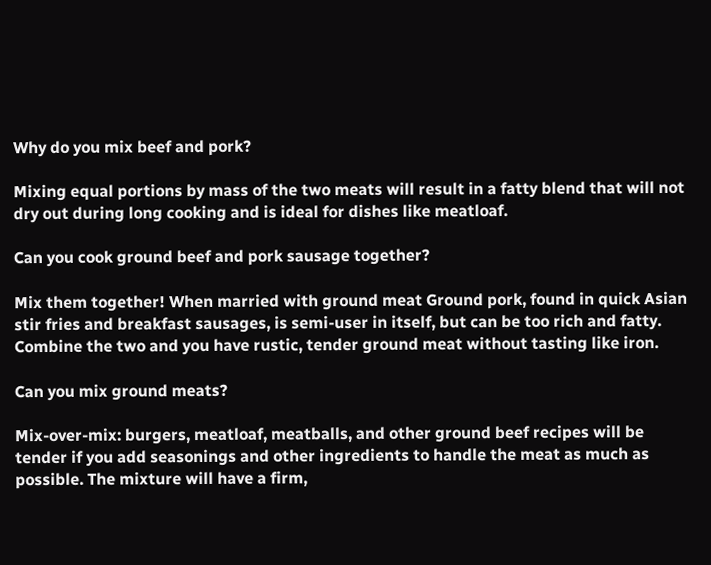Why do you mix beef and pork?

Mixing equal portions by mass of the two meats will result in a fatty blend that will not dry out during long cooking and is ideal for dishes like meatloaf.

Can you cook ground beef and pork sausage together?

Mix them together! When married with ground meat Ground pork, found in quick Asian stir fries and breakfast sausages, is semi-user in itself, but can be too rich and fatty. Combine the two and you have rustic, tender ground meat without tasting like iron.

Can you mix ground meats?

Mix-over-mix: burgers, meatloaf, meatballs, and other ground beef recipes will be tender if you add seasonings and other ingredients to handle the meat as much as possible. The mixture will have a firm,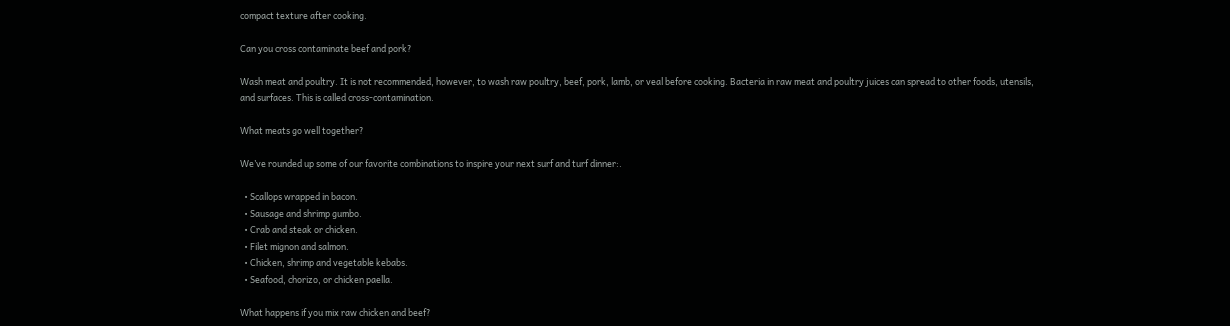compact texture after cooking.

Can you cross contaminate beef and pork?

Wash meat and poultry. It is not recommended, however, to wash raw poultry, beef, pork, lamb, or veal before cooking. Bacteria in raw meat and poultry juices can spread to other foods, utensils, and surfaces. This is called cross-contamination.

What meats go well together?

We’ve rounded up some of our favorite combinations to inspire your next surf and turf dinner:.

  • Scallops wrapped in bacon.
  • Sausage and shrimp gumbo.
  • Crab and steak or chicken.
  • Filet mignon and salmon.
  • Chicken, shrimp and vegetable kebabs.
  • Seafood, chorizo, or chicken paella.

What happens if you mix raw chicken and beef?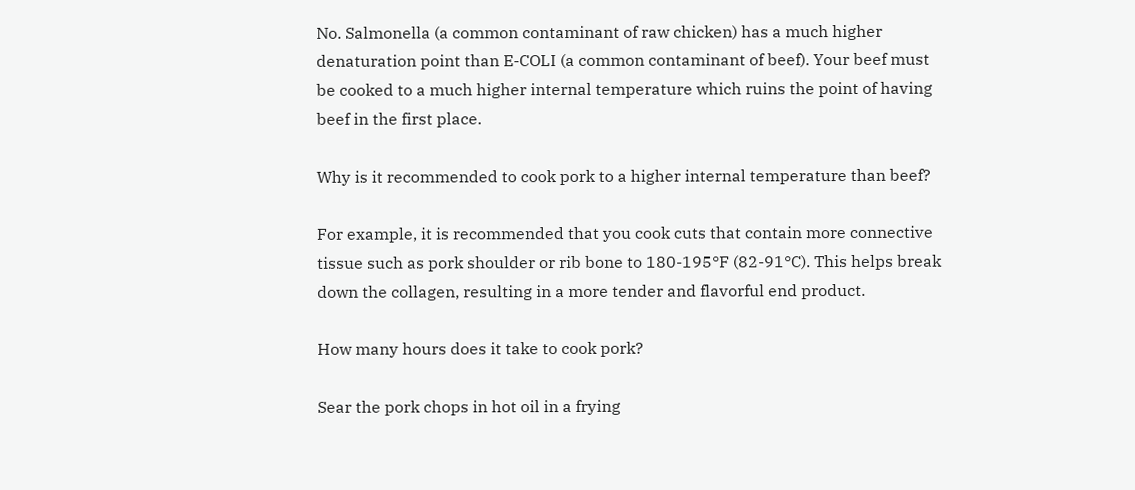No. Salmonella (a common contaminant of raw chicken) has a much higher denaturation point than E-COLI (a common contaminant of beef). Your beef must be cooked to a much higher internal temperature which ruins the point of having beef in the first place.

Why is it recommended to cook pork to a higher internal temperature than beef?

For example, it is recommended that you cook cuts that contain more connective tissue such as pork shoulder or rib bone to 180-195°F (82-91°C). This helps break down the collagen, resulting in a more tender and flavorful end product.

How many hours does it take to cook pork?

Sear the pork chops in hot oil in a frying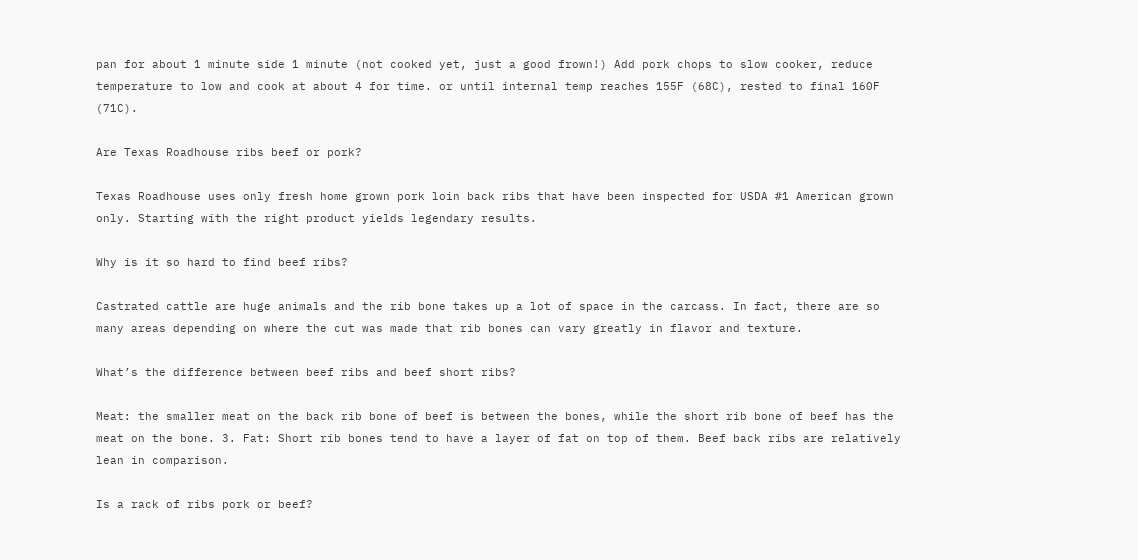pan for about 1 minute side 1 minute (not cooked yet, just a good frown!) Add pork chops to slow cooker, reduce temperature to low and cook at about 4 for time. or until internal temp reaches 155F (68C), rested to final 160F (71C).

Are Texas Roadhouse ribs beef or pork?

Texas Roadhouse uses only fresh home grown pork loin back ribs that have been inspected for USDA #1 American grown only. Starting with the right product yields legendary results.

Why is it so hard to find beef ribs?

Castrated cattle are huge animals and the rib bone takes up a lot of space in the carcass. In fact, there are so many areas depending on where the cut was made that rib bones can vary greatly in flavor and texture.

What’s the difference between beef ribs and beef short ribs?

Meat: the smaller meat on the back rib bone of beef is between the bones, while the short rib bone of beef has the meat on the bone. 3. Fat: Short rib bones tend to have a layer of fat on top of them. Beef back ribs are relatively lean in comparison.

Is a rack of ribs pork or beef?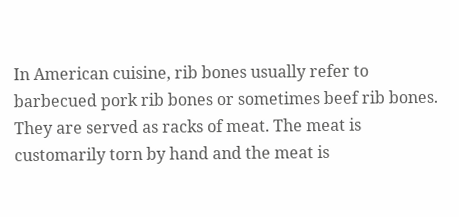In American cuisine, rib bones usually refer to barbecued pork rib bones or sometimes beef rib bones. They are served as racks of meat. The meat is customarily torn by hand and the meat is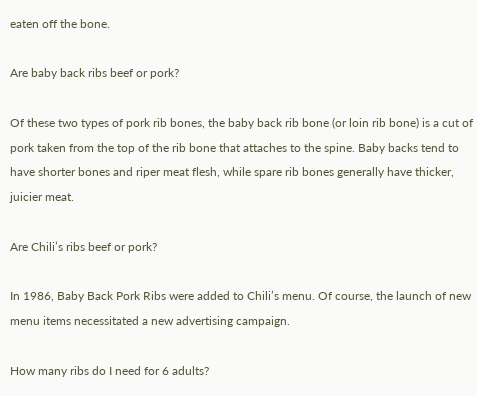eaten off the bone.

Are baby back ribs beef or pork?

Of these two types of pork rib bones, the baby back rib bone (or loin rib bone) is a cut of pork taken from the top of the rib bone that attaches to the spine. Baby backs tend to have shorter bones and riper meat flesh, while spare rib bones generally have thicker, juicier meat.

Are Chili’s ribs beef or pork?

In 1986, Baby Back Pork Ribs were added to Chili’s menu. Of course, the launch of new menu items necessitated a new advertising campaign.

How many ribs do I need for 6 adults?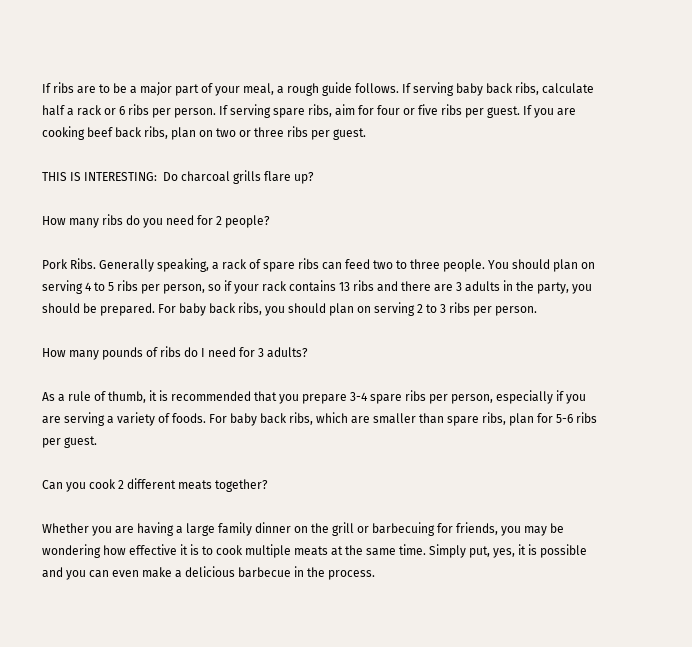If ribs are to be a major part of your meal, a rough guide follows. If serving baby back ribs, calculate half a rack or 6 ribs per person. If serving spare ribs, aim for four or five ribs per guest. If you are cooking beef back ribs, plan on two or three ribs per guest.

THIS IS INTERESTING:  Do charcoal grills flare up?

How many ribs do you need for 2 people?

Pork Ribs. Generally speaking, a rack of spare ribs can feed two to three people. You should plan on serving 4 to 5 ribs per person, so if your rack contains 13 ribs and there are 3 adults in the party, you should be prepared. For baby back ribs, you should plan on serving 2 to 3 ribs per person.

How many pounds of ribs do I need for 3 adults?

As a rule of thumb, it is recommended that you prepare 3-4 spare ribs per person, especially if you are serving a variety of foods. For baby back ribs, which are smaller than spare ribs, plan for 5-6 ribs per guest.

Can you cook 2 different meats together?

Whether you are having a large family dinner on the grill or barbecuing for friends, you may be wondering how effective it is to cook multiple meats at the same time. Simply put, yes, it is possible and you can even make a delicious barbecue in the process.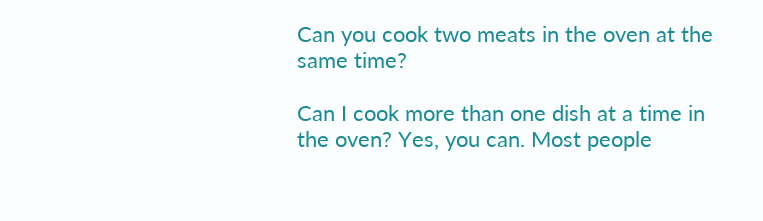Can you cook two meats in the oven at the same time?

Can I cook more than one dish at a time in the oven? Yes, you can. Most people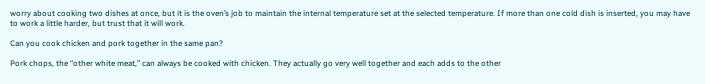worry about cooking two dishes at once, but it is the oven’s job to maintain the internal temperature set at the selected temperature. If more than one cold dish is inserted, you may have to work a little harder, but trust that it will work.

Can you cook chicken and pork together in the same pan?

Pork chops, the “other white meat,” can always be cooked with chicken. They actually go very well together and each adds to the other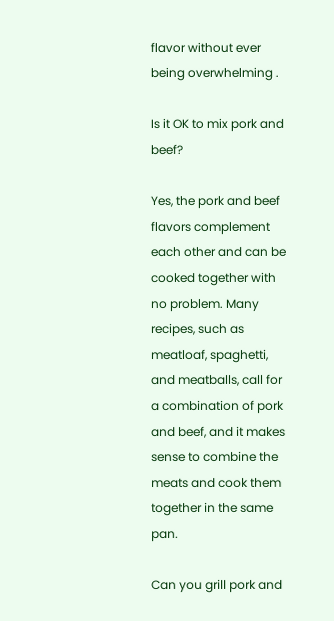flavor without ever being overwhelming .

Is it OK to mix pork and beef?

Yes, the pork and beef flavors complement each other and can be cooked together with no problem. Many recipes, such as meatloaf, spaghetti, and meatballs, call for a combination of pork and beef, and it makes sense to combine the meats and cook them together in the same pan.

Can you grill pork and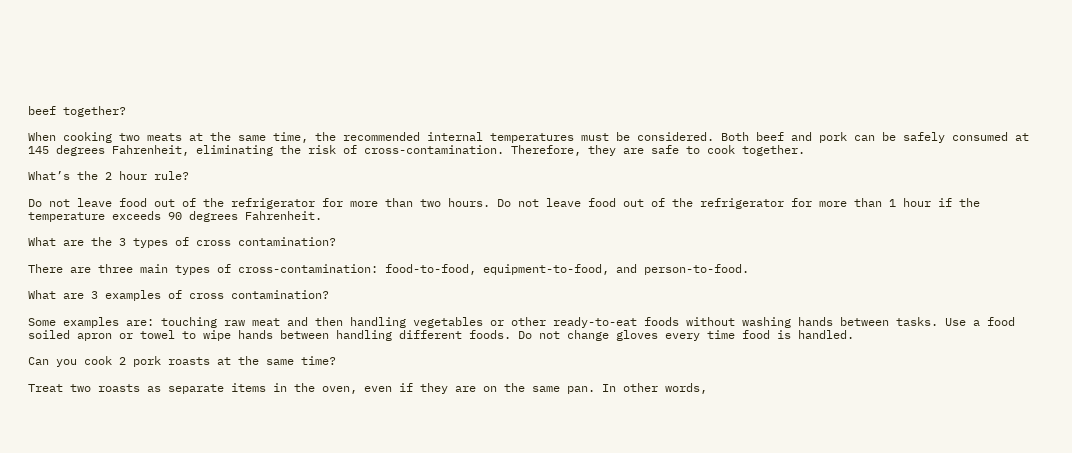beef together?

When cooking two meats at the same time, the recommended internal temperatures must be considered. Both beef and pork can be safely consumed at 145 degrees Fahrenheit, eliminating the risk of cross-contamination. Therefore, they are safe to cook together.

What’s the 2 hour rule?

Do not leave food out of the refrigerator for more than two hours. Do not leave food out of the refrigerator for more than 1 hour if the temperature exceeds 90 degrees Fahrenheit.

What are the 3 types of cross contamination?

There are three main types of cross-contamination: food-to-food, equipment-to-food, and person-to-food.

What are 3 examples of cross contamination?

Some examples are: touching raw meat and then handling vegetables or other ready-to-eat foods without washing hands between tasks. Use a food soiled apron or towel to wipe hands between handling different foods. Do not change gloves every time food is handled.

Can you cook 2 pork roasts at the same time?

Treat two roasts as separate items in the oven, even if they are on the same pan. In other words,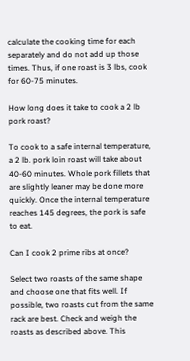calculate the cooking time for each separately and do not add up those times. Thus, if one roast is 3 lbs, cook for 60-75 minutes.

How long does it take to cook a 2 lb pork roast?

To cook to a safe internal temperature, a 2 lb. pork loin roast will take about 40-60 minutes. Whole pork fillets that are slightly leaner may be done more quickly. Once the internal temperature reaches 145 degrees, the pork is safe to eat.

Can I cook 2 prime ribs at once?

Select two roasts of the same shape and choose one that fits well. If possible, two roasts cut from the same rack are best. Check and weigh the roasts as described above. This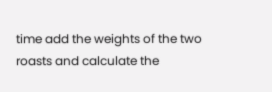time add the weights of the two roasts and calculate the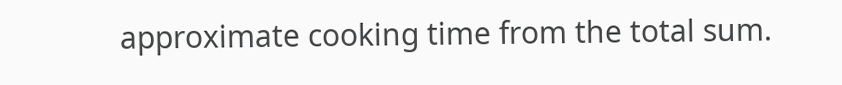approximate cooking time from the total sum.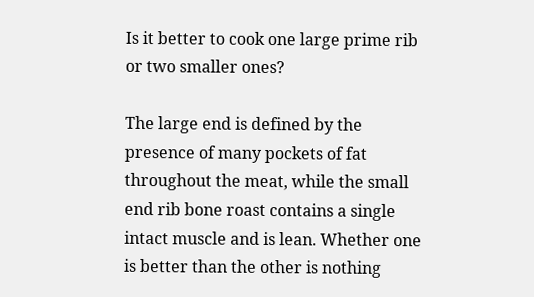Is it better to cook one large prime rib or two smaller ones?

The large end is defined by the presence of many pockets of fat throughout the meat, while the small end rib bone roast contains a single intact muscle and is lean. Whether one is better than the other is nothing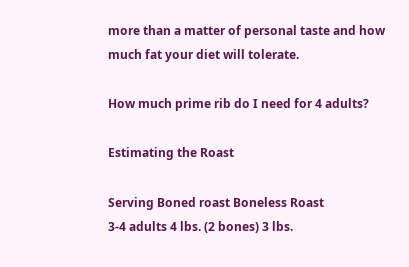more than a matter of personal taste and how much fat your diet will tolerate.

How much prime rib do I need for 4 adults?

Estimating the Roast

Serving Boned roast Boneless Roast
3-4 adults 4 lbs. (2 bones) 3 lbs.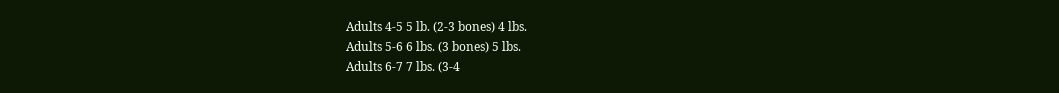Adults 4-5 5 lb. (2-3 bones) 4 lbs.
Adults 5-6 6 lbs. (3 bones) 5 lbs.
Adults 6-7 7 lbs. (3-4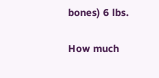bones) 6 lbs.

How much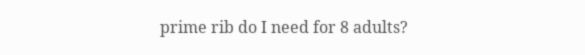prime rib do I need for 8 adults?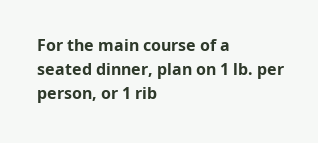For the main course of a seated dinner, plan on 1 lb. per person, or 1 rib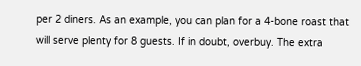per 2 diners. As an example, you can plan for a 4-bone roast that will serve plenty for 8 guests. If in doubt, overbuy. The extra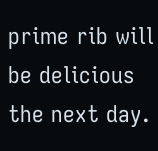prime rib will be delicious the next day.